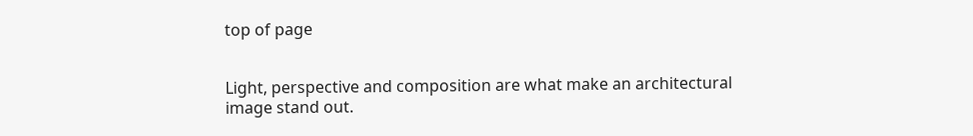top of page


Light, perspective and composition are what make an architectural image stand out.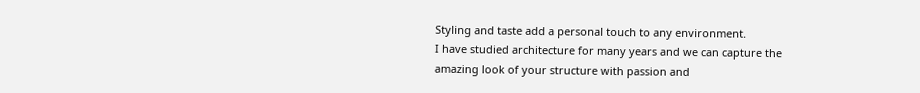Styling and taste add a personal touch to any environment.
I have studied architecture for many years and we can capture the amazing look of your structure with passion and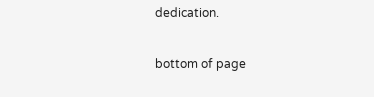dedication.

bottom of page